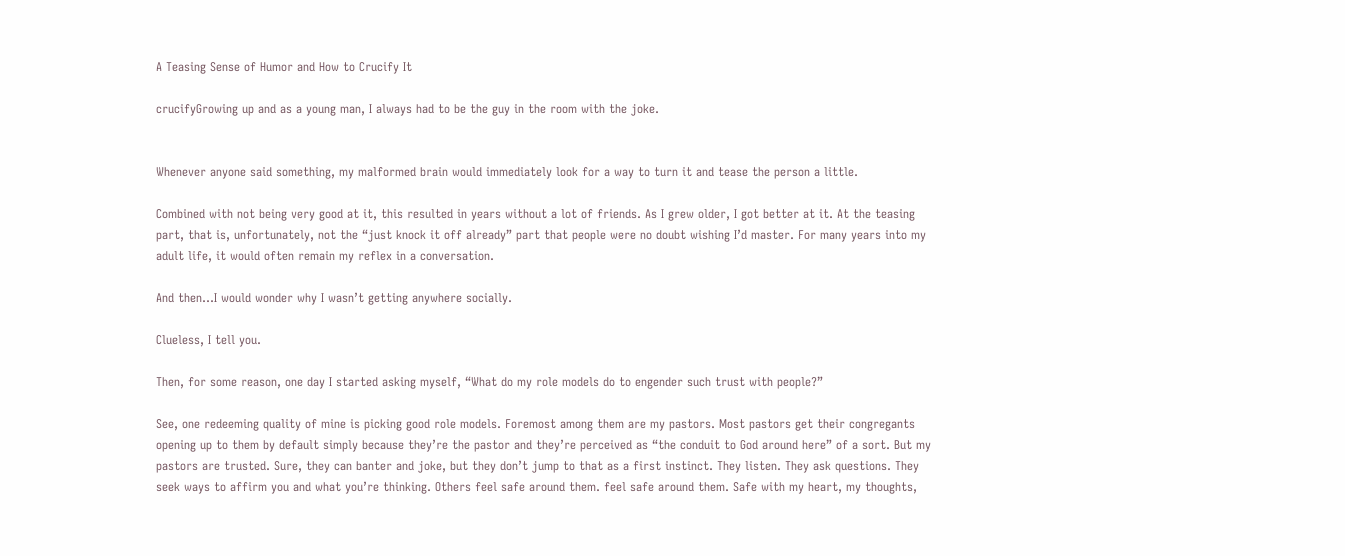A Teasing Sense of Humor and How to Crucify It

crucifyGrowing up and as a young man, I always had to be the guy in the room with the joke.


Whenever anyone said something, my malformed brain would immediately look for a way to turn it and tease the person a little.

Combined with not being very good at it, this resulted in years without a lot of friends. As I grew older, I got better at it. At the teasing part, that is, unfortunately, not the “just knock it off already” part that people were no doubt wishing I’d master. For many years into my adult life, it would often remain my reflex in a conversation.

And then…I would wonder why I wasn’t getting anywhere socially.

Clueless, I tell you.

Then, for some reason, one day I started asking myself, “What do my role models do to engender such trust with people?”

See, one redeeming quality of mine is picking good role models. Foremost among them are my pastors. Most pastors get their congregants opening up to them by default simply because they’re the pastor and they’re perceived as “the conduit to God around here” of a sort. But my pastors are trusted. Sure, they can banter and joke, but they don’t jump to that as a first instinct. They listen. They ask questions. They seek ways to affirm you and what you’re thinking. Others feel safe around them. feel safe around them. Safe with my heart, my thoughts,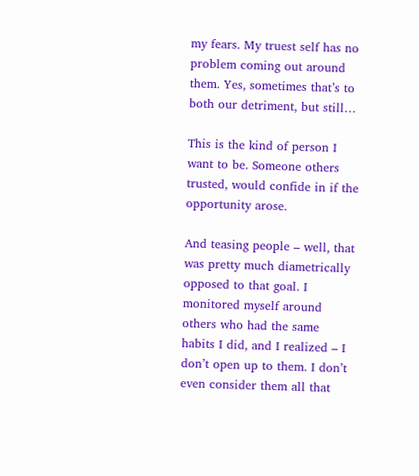my fears. My truest self has no problem coming out around them. Yes, sometimes that’s to both our detriment, but still…

This is the kind of person I want to be. Someone others trusted, would confide in if the opportunity arose.

And teasing people – well, that was pretty much diametrically opposed to that goal. I monitored myself around others who had the same habits I did, and I realized – I don’t open up to them. I don’t even consider them all that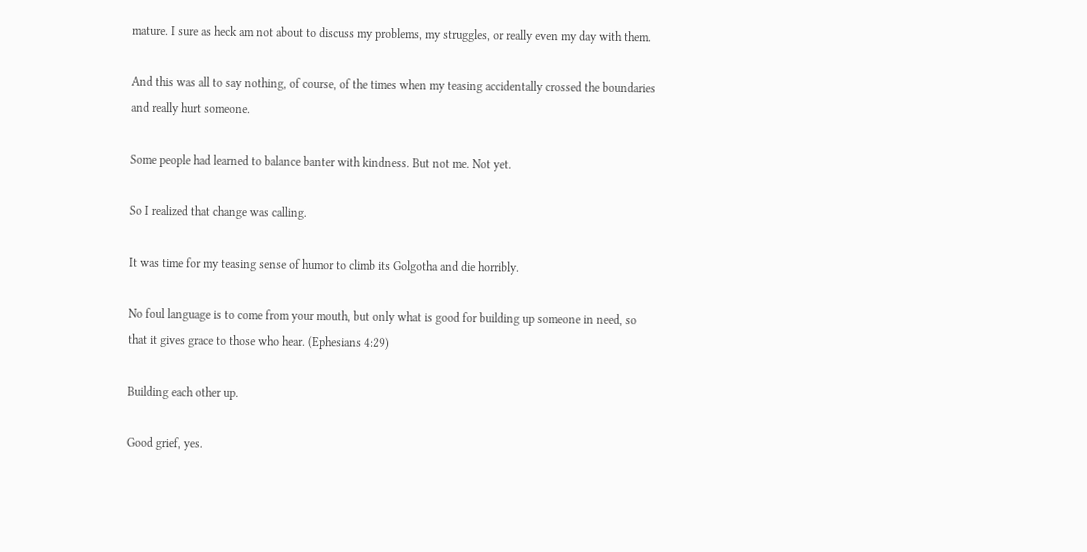mature. I sure as heck am not about to discuss my problems, my struggles, or really even my day with them.

And this was all to say nothing, of course, of the times when my teasing accidentally crossed the boundaries and really hurt someone.

Some people had learned to balance banter with kindness. But not me. Not yet.

So I realized that change was calling.

It was time for my teasing sense of humor to climb its Golgotha and die horribly.

No foul language is to come from your mouth, but only what is good for building up someone in need, so that it gives grace to those who hear. (Ephesians 4:29)

Building each other up.

Good grief, yes.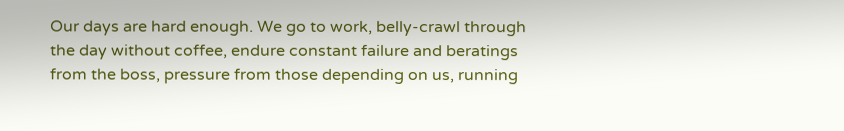Our days are hard enough. We go to work, belly-crawl through the day without coffee, endure constant failure and beratings from the boss, pressure from those depending on us, running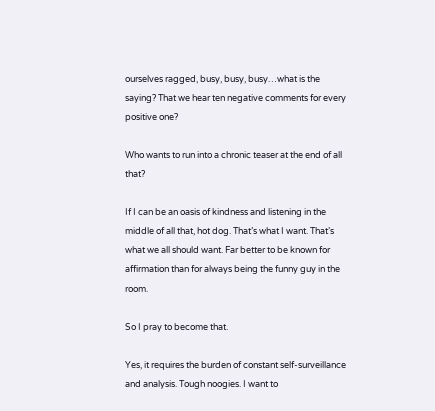ourselves ragged, busy, busy, busy…what is the saying? That we hear ten negative comments for every positive one?

Who wants to run into a chronic teaser at the end of all that?

If I can be an oasis of kindness and listening in the middle of all that, hot dog. That’s what I want. That’s what we all should want. Far better to be known for affirmation than for always being the funny guy in the room.

So I pray to become that.

Yes, it requires the burden of constant self-surveillance and analysis. Tough noogies. I want to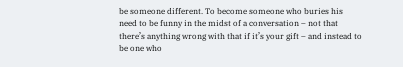be someone different. To become someone who buries his need to be funny in the midst of a conversation – not that there’s anything wrong with that if it’s your gift – and instead to be one who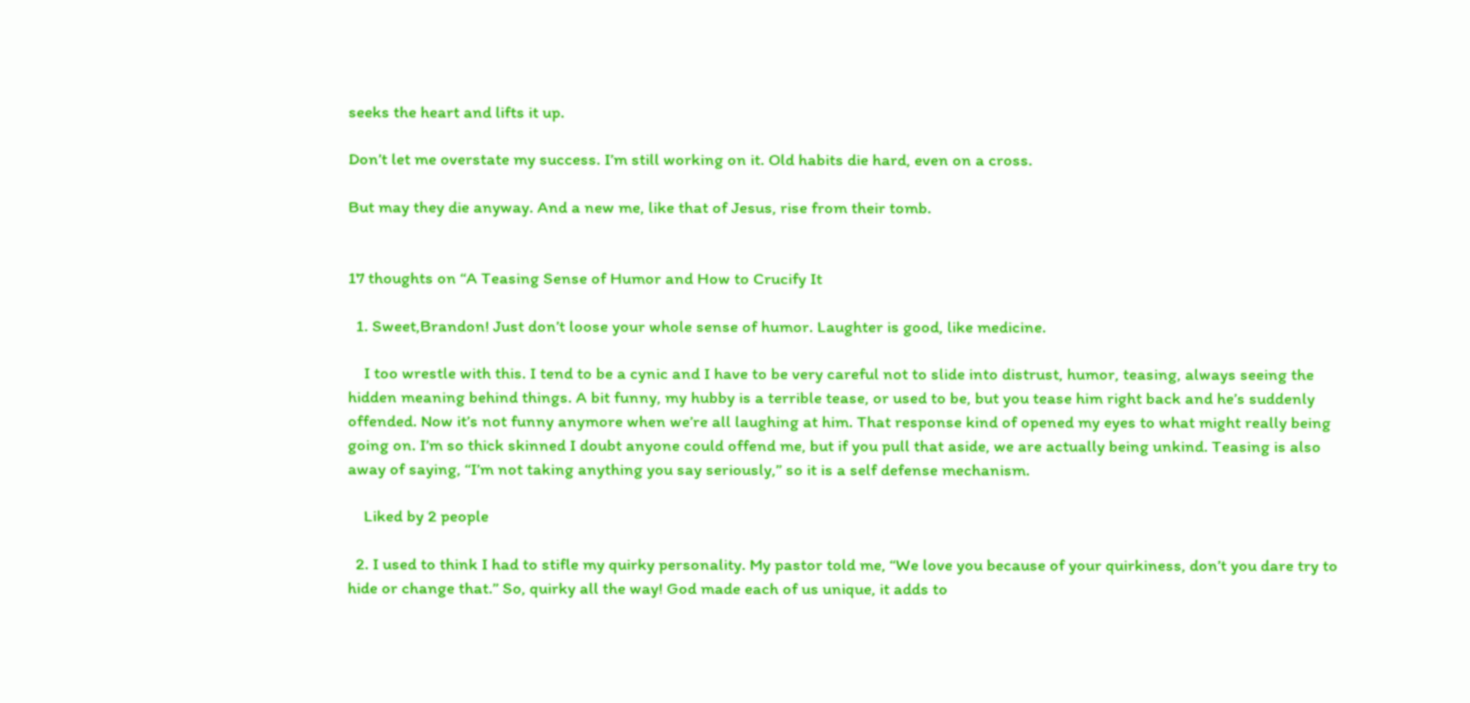seeks the heart and lifts it up.

Don’t let me overstate my success. I’m still working on it. Old habits die hard, even on a cross.

But may they die anyway. And a new me, like that of Jesus, rise from their tomb.


17 thoughts on “A Teasing Sense of Humor and How to Crucify It

  1. Sweet,Brandon! Just don’t loose your whole sense of humor. Laughter is good, like medicine.

    I too wrestle with this. I tend to be a cynic and I have to be very careful not to slide into distrust, humor, teasing, always seeing the hidden meaning behind things. A bit funny, my hubby is a terrible tease, or used to be, but you tease him right back and he’s suddenly offended. Now it’s not funny anymore when we’re all laughing at him. That response kind of opened my eyes to what might really being going on. I’m so thick skinned I doubt anyone could offend me, but if you pull that aside, we are actually being unkind. Teasing is also away of saying, “I’m not taking anything you say seriously,” so it is a self defense mechanism.

    Liked by 2 people

  2. I used to think I had to stifle my quirky personality. My pastor told me, “We love you because of your quirkiness, don’t you dare try to hide or change that.” So, quirky all the way! God made each of us unique, it adds to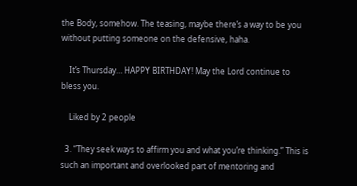the Body, somehow. The teasing, maybe there’s a way to be you without putting someone on the defensive, haha.

    It’s Thursday… HAPPY BIRTHDAY! May the Lord continue to bless you.

    Liked by 2 people

  3. “They seek ways to affirm you and what you’re thinking.” This is such an important and overlooked part of mentoring and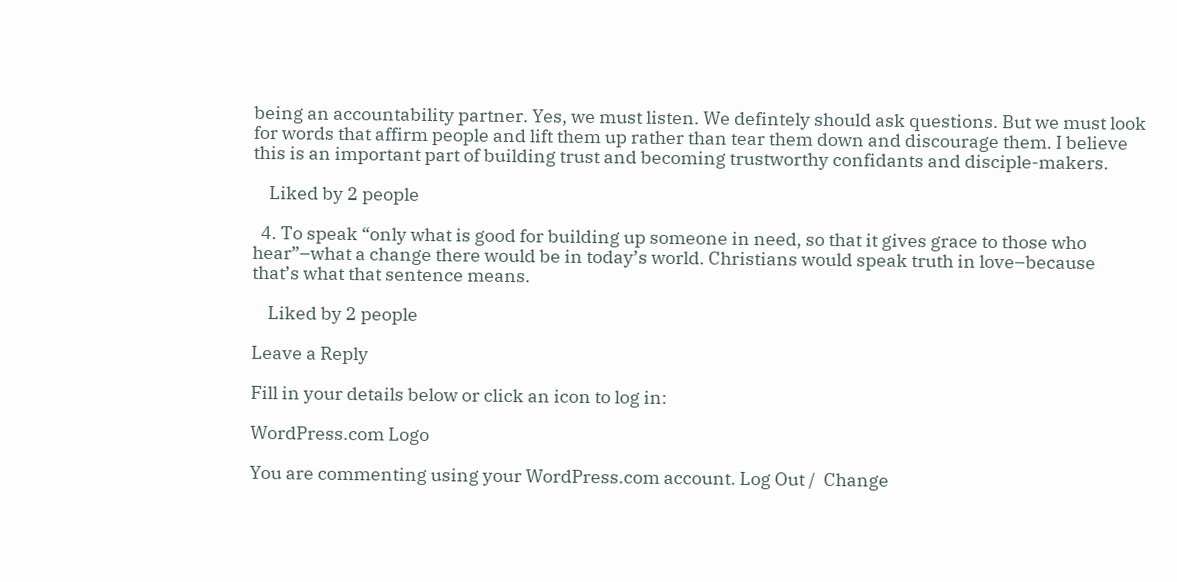being an accountability partner. Yes, we must listen. We defintely should ask questions. But we must look for words that affirm people and lift them up rather than tear them down and discourage them. I believe this is an important part of building trust and becoming trustworthy confidants and disciple-makers.

    Liked by 2 people

  4. To speak “only what is good for building up someone in need, so that it gives grace to those who hear”–what a change there would be in today’s world. Christians would speak truth in love–because that’s what that sentence means.

    Liked by 2 people

Leave a Reply

Fill in your details below or click an icon to log in:

WordPress.com Logo

You are commenting using your WordPress.com account. Log Out /  Change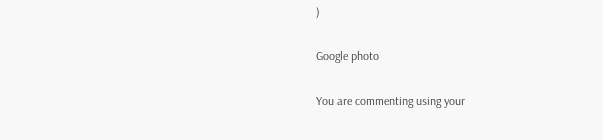)

Google photo

You are commenting using your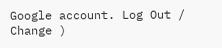Google account. Log Out /  Change )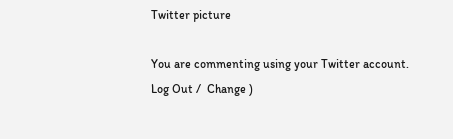Twitter picture

You are commenting using your Twitter account. Log Out /  Change )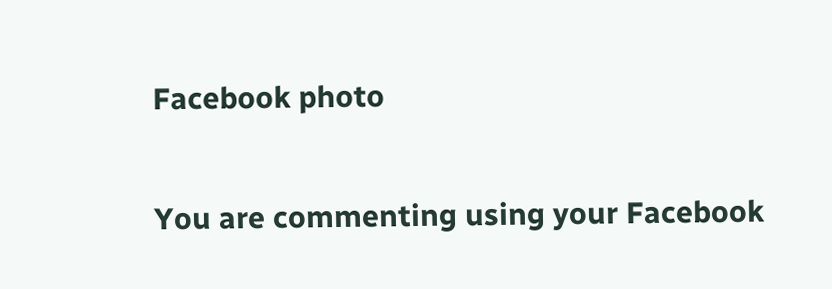Facebook photo

You are commenting using your Facebook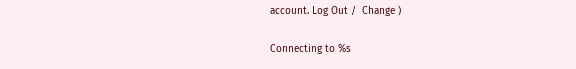account. Log Out /  Change )

Connecting to %s